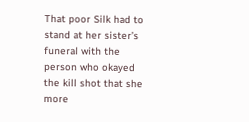That poor Silk had to stand at her sister’s funeral with the person who okayed the kill shot that she more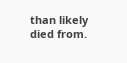than likely died from.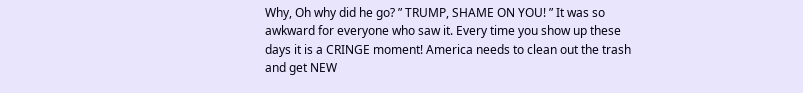Why, Oh why did he go? ” TRUMP, SHAME ON YOU! ” It was so awkward for everyone who saw it. Every time you show up these days it is a CRINGE moment! America needs to clean out the trash and get NEW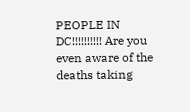PEOPLE IN DC!!!!!!!!!! Are you even aware of the deaths taking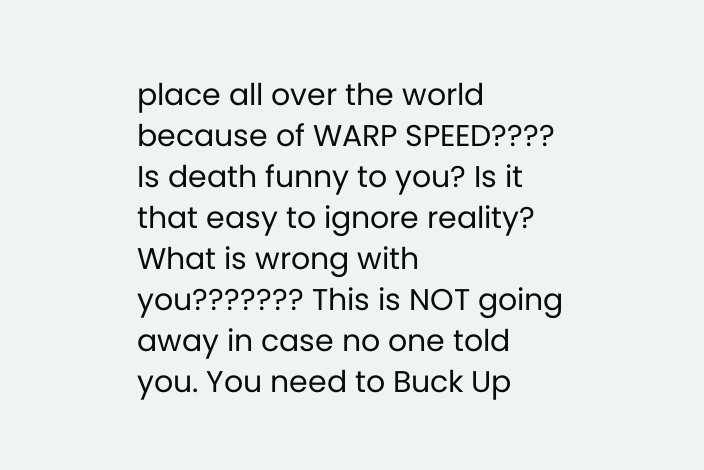place all over the world because of WARP SPEED???? Is death funny to you? Is it that easy to ignore reality? What is wrong with you??????? This is NOT going away in case no one told you. You need to Buck Up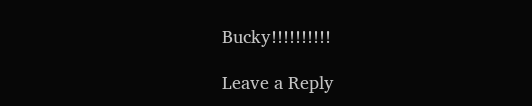Bucky!!!!!!!!!!

Leave a Reply